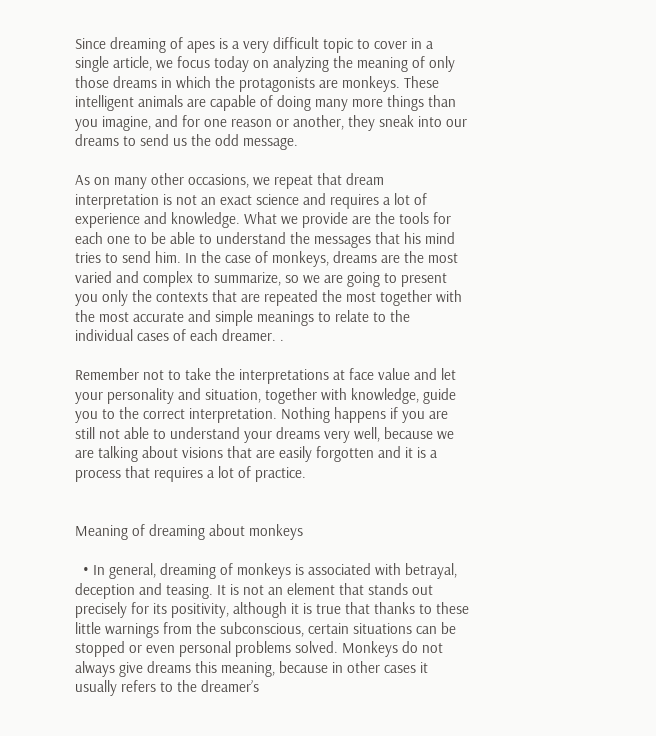Since dreaming of apes is a very difficult topic to cover in a single article, we focus today on analyzing the meaning of only those dreams in which the protagonists are monkeys. These intelligent animals are capable of doing many more things than you imagine, and for one reason or another, they sneak into our dreams to send us the odd message.

As on many other occasions, we repeat that dream interpretation is not an exact science and requires a lot of experience and knowledge. What we provide are the tools for each one to be able to understand the messages that his mind tries to send him. In the case of monkeys, dreams are the most varied and complex to summarize, so we are going to present you only the contexts that are repeated the most together with the most accurate and simple meanings to relate to the individual cases of each dreamer. .

Remember not to take the interpretations at face value and let your personality and situation, together with knowledge, guide you to the correct interpretation. Nothing happens if you are still not able to understand your dreams very well, because we are talking about visions that are easily forgotten and it is a process that requires a lot of practice.


Meaning of dreaming about monkeys

  • In general, dreaming of monkeys is associated with betrayal, deception and teasing. It is not an element that stands out precisely for its positivity, although it is true that thanks to these little warnings from the subconscious, certain situations can be stopped or even personal problems solved. Monkeys do not always give dreams this meaning, because in other cases it usually refers to the dreamer’s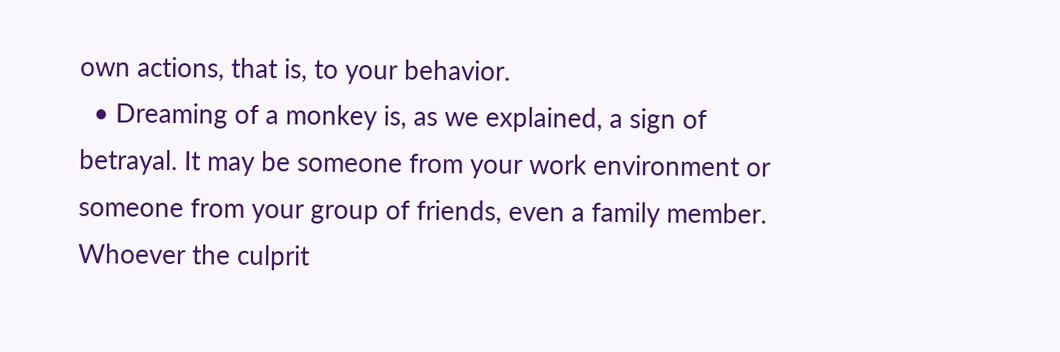own actions, that is, to your behavior.
  • Dreaming of a monkey is, as we explained, a sign of betrayal. It may be someone from your work environment or someone from your group of friends, even a family member. Whoever the culprit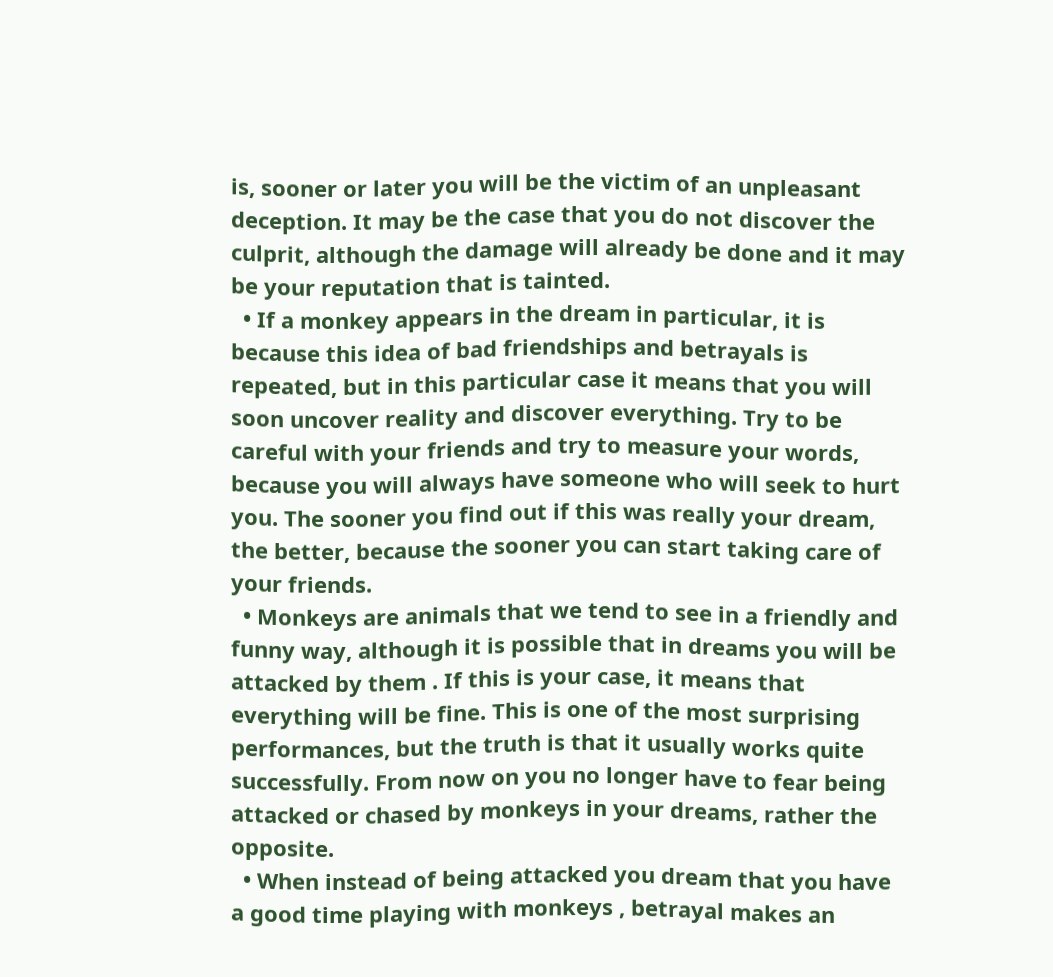is, sooner or later you will be the victim of an unpleasant deception. It may be the case that you do not discover the culprit, although the damage will already be done and it may be your reputation that is tainted.
  • If a monkey appears in the dream in particular, it is because this idea of bad friendships and betrayals is repeated, but in this particular case it means that you will soon uncover reality and discover everything. Try to be careful with your friends and try to measure your words, because you will always have someone who will seek to hurt you. The sooner you find out if this was really your dream, the better, because the sooner you can start taking care of your friends.
  • Monkeys are animals that we tend to see in a friendly and funny way, although it is possible that in dreams you will be attacked by them . If this is your case, it means that everything will be fine. This is one of the most surprising performances, but the truth is that it usually works quite successfully. From now on you no longer have to fear being attacked or chased by monkeys in your dreams, rather the opposite.
  • When instead of being attacked you dream that you have a good time playing with monkeys , betrayal makes an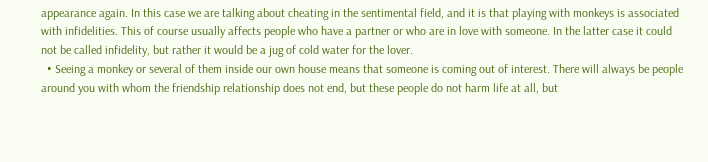appearance again. In this case we are talking about cheating in the sentimental field, and it is that playing with monkeys is associated with infidelities. This of course usually affects people who have a partner or who are in love with someone. In the latter case it could not be called infidelity, but rather it would be a jug of cold water for the lover.
  • Seeing a monkey or several of them inside our own house means that someone is coming out of interest. There will always be people around you with whom the friendship relationship does not end, but these people do not harm life at all, but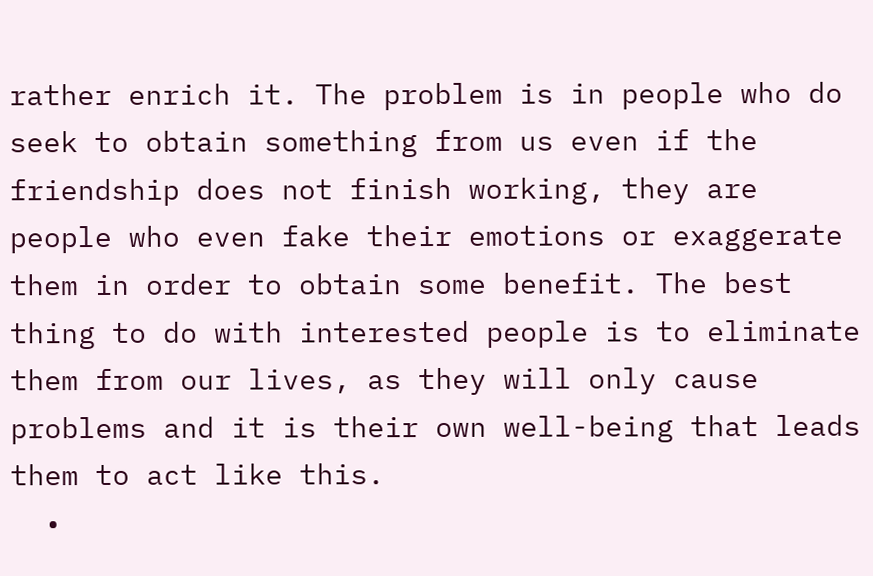rather enrich it. The problem is in people who do seek to obtain something from us even if the friendship does not finish working, they are people who even fake their emotions or exaggerate them in order to obtain some benefit. The best thing to do with interested people is to eliminate them from our lives, as they will only cause problems and it is their own well-being that leads them to act like this.
  •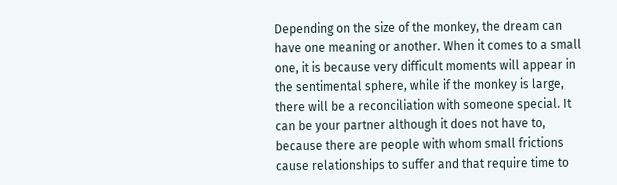Depending on the size of the monkey, the dream can have one meaning or another. When it comes to a small one, it is because very difficult moments will appear in the sentimental sphere, while if the monkey is large, there will be a reconciliation with someone special. It can be your partner although it does not have to, because there are people with whom small frictions cause relationships to suffer and that require time to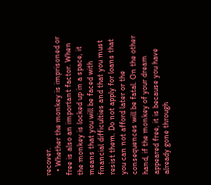recover.
  • Whether the monkey is imprisoned or free is also an important factor. When the monkey is locked up in a space, it means that you will be faced with financial difficulties and that you must resist them. Do not apply for loans that you can not afford later or the consequences will be fatal. On the other hand, if the monkey of your dream appeared free, it is because you have already gone through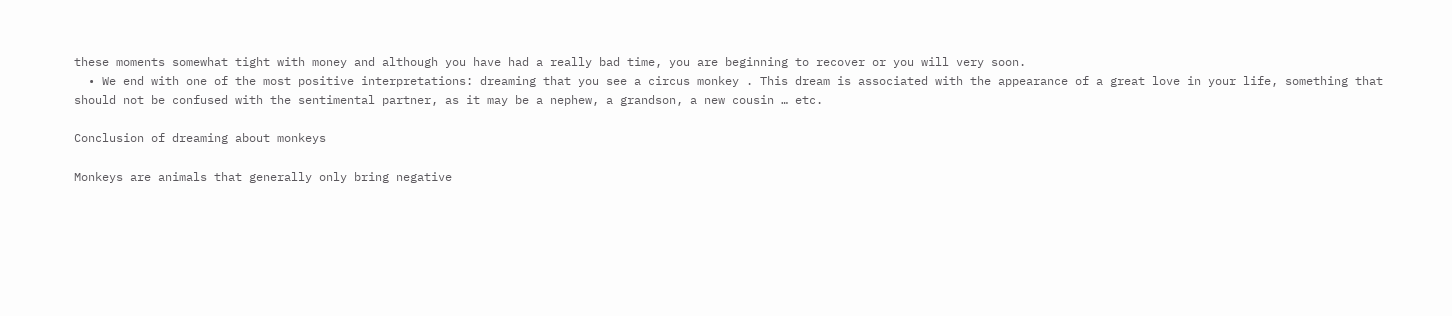these moments somewhat tight with money and although you have had a really bad time, you are beginning to recover or you will very soon.
  • We end with one of the most positive interpretations: dreaming that you see a circus monkey . This dream is associated with the appearance of a great love in your life, something that should not be confused with the sentimental partner, as it may be a nephew, a grandson, a new cousin … etc.

Conclusion of dreaming about monkeys

Monkeys are animals that generally only bring negative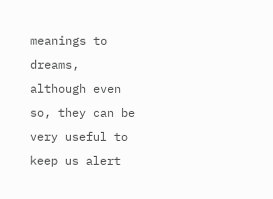meanings to dreams, although even so, they can be very useful to keep us alert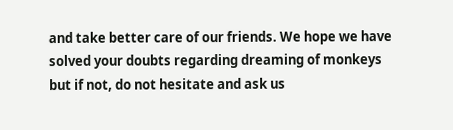and take better care of our friends. We hope we have solved your doubts regarding dreaming of monkeys but if not, do not hesitate and ask us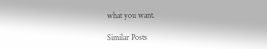what you want.

Similar Posts